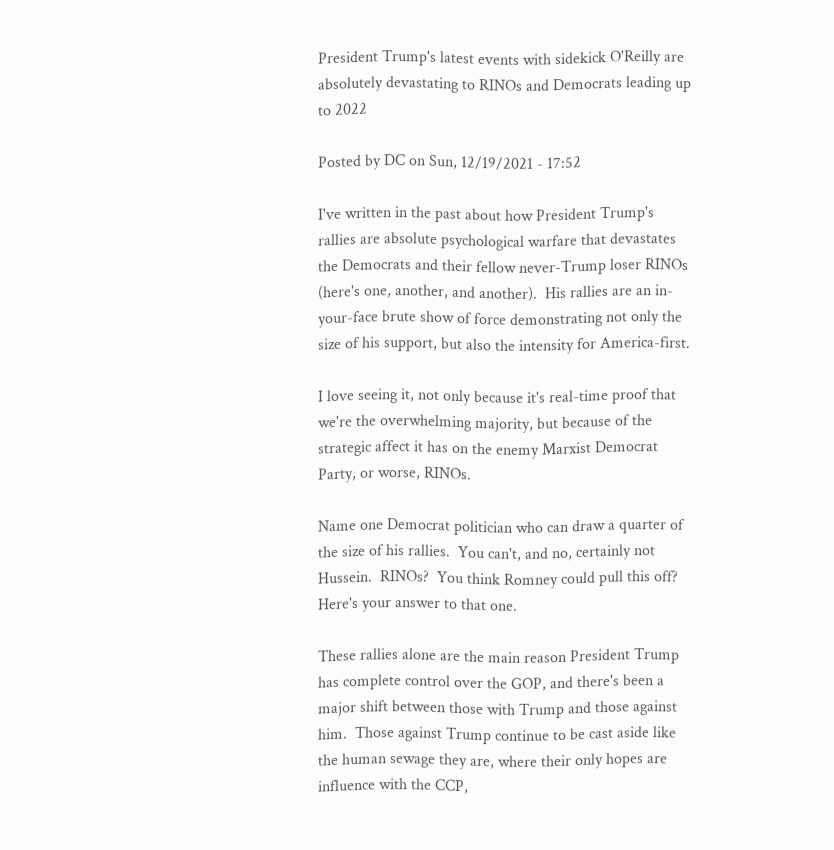President Trump's latest events with sidekick O'Reilly are absolutely devastating to RINOs and Democrats leading up to 2022

Posted by DC on Sun, 12/19/2021 - 17:52

I've written in the past about how President Trump's rallies are absolute psychological warfare that devastates the Democrats and their fellow never-Trump loser RINOs (here's one, another, and another).  His rallies are an in-your-face brute show of force demonstrating not only the size of his support, but also the intensity for America-first.

I love seeing it, not only because it's real-time proof that we're the overwhelming majority, but because of the strategic affect it has on the enemy Marxist Democrat Party, or worse, RINOs.

Name one Democrat politician who can draw a quarter of the size of his rallies.  You can't, and no, certainly not Hussein.  RINOs?  You think Romney could pull this off?  Here's your answer to that one.

These rallies alone are the main reason President Trump has complete control over the GOP, and there's been a major shift between those with Trump and those against him.  Those against Trump continue to be cast aside like the human sewage they are, where their only hopes are influence with the CCP,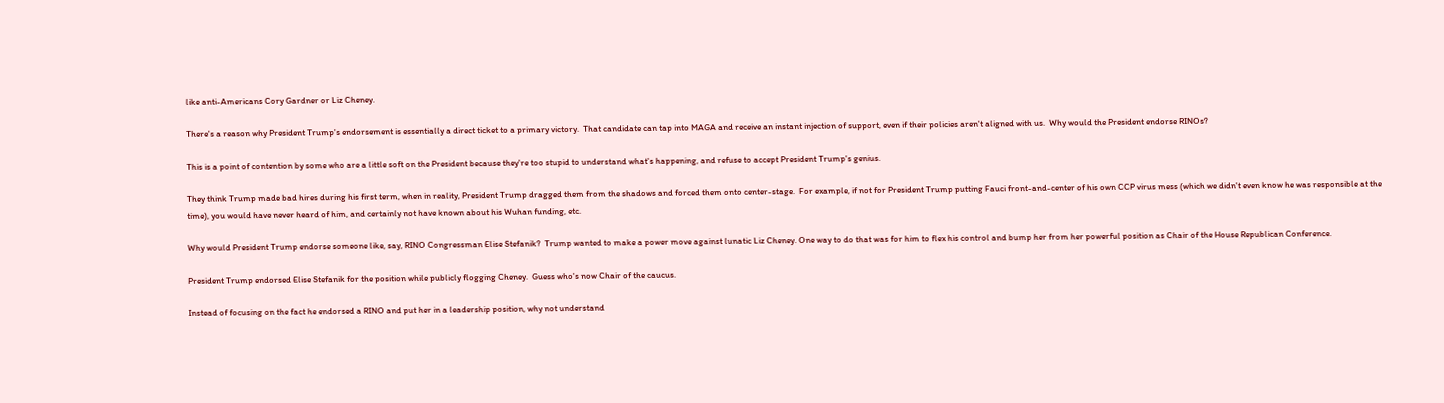like anti-Americans Cory Gardner or Liz Cheney.

There's a reason why President Trump's endorsement is essentially a direct ticket to a primary victory.  That candidate can tap into MAGA and receive an instant injection of support, even if their policies aren't aligned with us.  Why would the President endorse RINOs?

This is a point of contention by some who are a little soft on the President because they're too stupid to understand what's happening, and refuse to accept President Trump's genius.

They think Trump made bad hires during his first term, when in reality, President Trump dragged them from the shadows and forced them onto center-stage.  For example, if not for President Trump putting Fauci front-and-center of his own CCP virus mess (which we didn't even know he was responsible at the time), you would have never heard of him, and certainly not have known about his Wuhan funding, etc.

Why would President Trump endorse someone like, say, RINO Congressman Elise Stefanik?  Trump wanted to make a power move against lunatic Liz Cheney. One way to do that was for him to flex his control and bump her from her powerful position as Chair of the House Republican Conference.

President Trump endorsed Elise Stefanik for the position while publicly flogging Cheney.  Guess who's now Chair of the caucus.

Instead of focusing on the fact he endorsed a RINO and put her in a leadership position, why not understand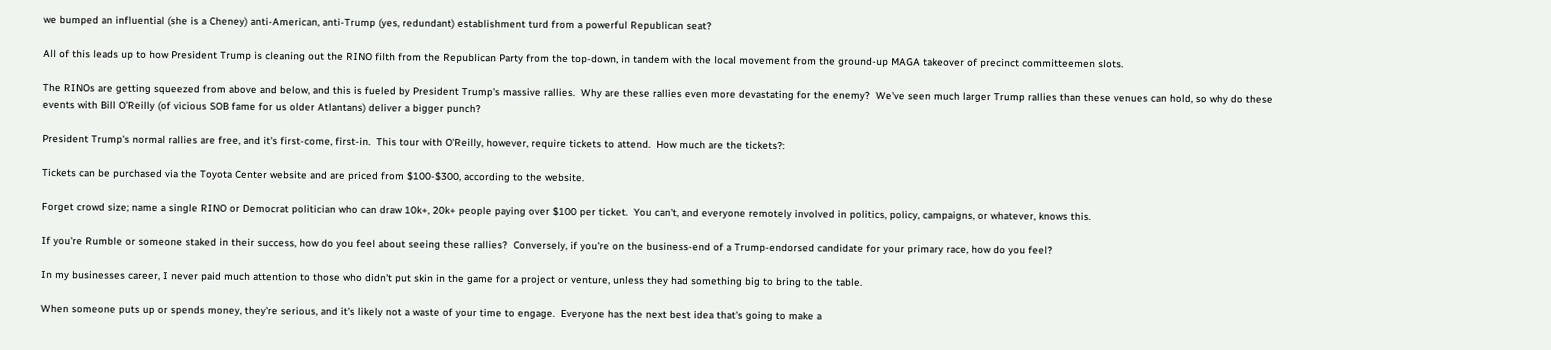we bumped an influential (she is a Cheney) anti-American, anti-Trump (yes, redundant) establishment turd from a powerful Republican seat?

All of this leads up to how President Trump is cleaning out the RINO filth from the Republican Party from the top-down, in tandem with the local movement from the ground-up MAGA takeover of precinct committeemen slots.

The RINOs are getting squeezed from above and below, and this is fueled by President Trump's massive rallies.  Why are these rallies even more devastating for the enemy?  We've seen much larger Trump rallies than these venues can hold, so why do these events with Bill O'Reilly (of vicious SOB fame for us older Atlantans) deliver a bigger punch?

President Trump's normal rallies are free, and it's first-come, first-in.  This tour with O'Reilly, however, require tickets to attend.  How much are the tickets?:

Tickets can be purchased via the Toyota Center website and are priced from $100-$300, according to the website.

Forget crowd size; name a single RINO or Democrat politician who can draw 10k+, 20k+ people paying over $100 per ticket.  You can't, and everyone remotely involved in politics, policy, campaigns, or whatever, knows this.

If you're Rumble or someone staked in their success, how do you feel about seeing these rallies?  Conversely, if you're on the business-end of a Trump-endorsed candidate for your primary race, how do you feel?

In my businesses career, I never paid much attention to those who didn't put skin in the game for a project or venture, unless they had something big to bring to the table.

When someone puts up or spends money, they're serious, and it's likely not a waste of your time to engage.  Everyone has the next best idea that's going to make a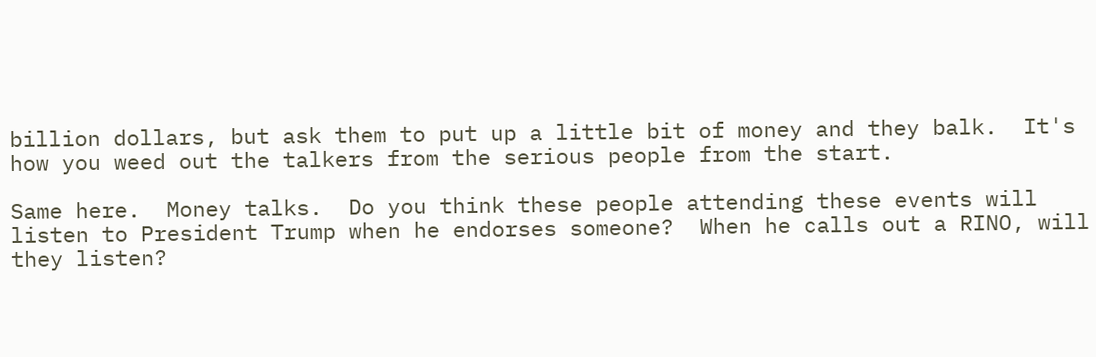billion dollars, but ask them to put up a little bit of money and they balk.  It's how you weed out the talkers from the serious people from the start.

Same here.  Money talks.  Do you think these people attending these events will listen to President Trump when he endorses someone?  When he calls out a RINO, will they listen?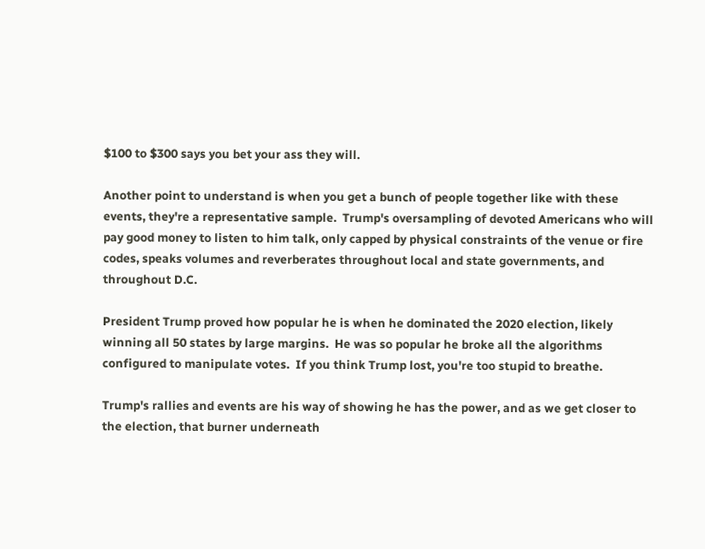$100 to $300 says you bet your ass they will.

Another point to understand is when you get a bunch of people together like with these events, they're a representative sample.  Trump's oversampling of devoted Americans who will pay good money to listen to him talk, only capped by physical constraints of the venue or fire codes, speaks volumes and reverberates throughout local and state governments, and throughout D.C.

President Trump proved how popular he is when he dominated the 2020 election, likely winning all 50 states by large margins.  He was so popular he broke all the algorithms configured to manipulate votes.  If you think Trump lost, you're too stupid to breathe.

Trump's rallies and events are his way of showing he has the power, and as we get closer to the election, that burner underneath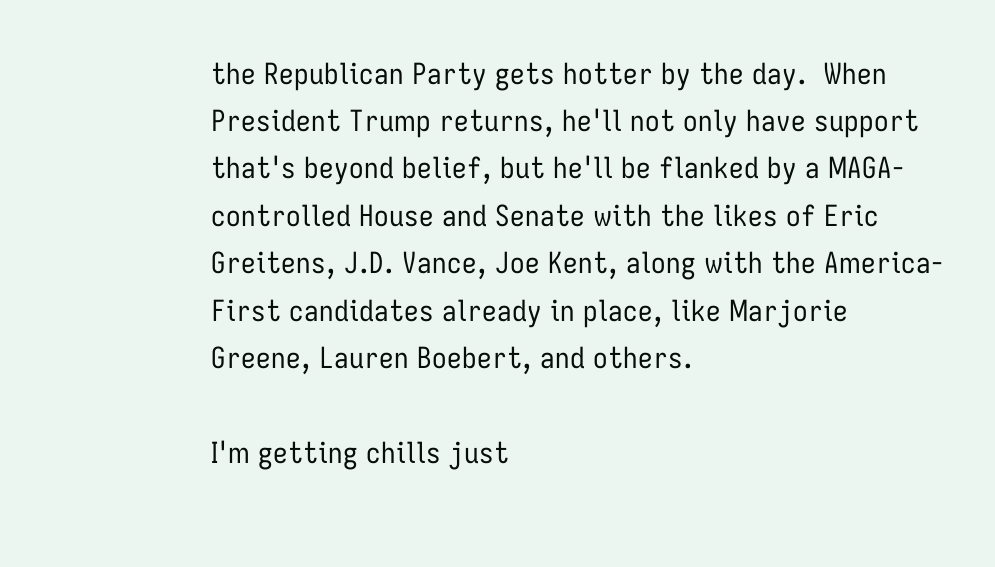the Republican Party gets hotter by the day.  When President Trump returns, he'll not only have support that's beyond belief, but he'll be flanked by a MAGA-controlled House and Senate with the likes of Eric Greitens, J.D. Vance, Joe Kent, along with the America-First candidates already in place, like Marjorie Greene, Lauren Boebert, and others.

I'm getting chills just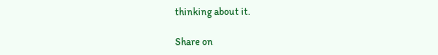thinking about it.

Share on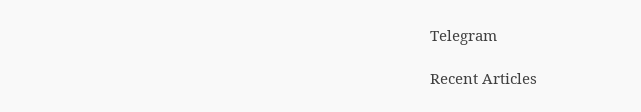Telegram

Recent Articles